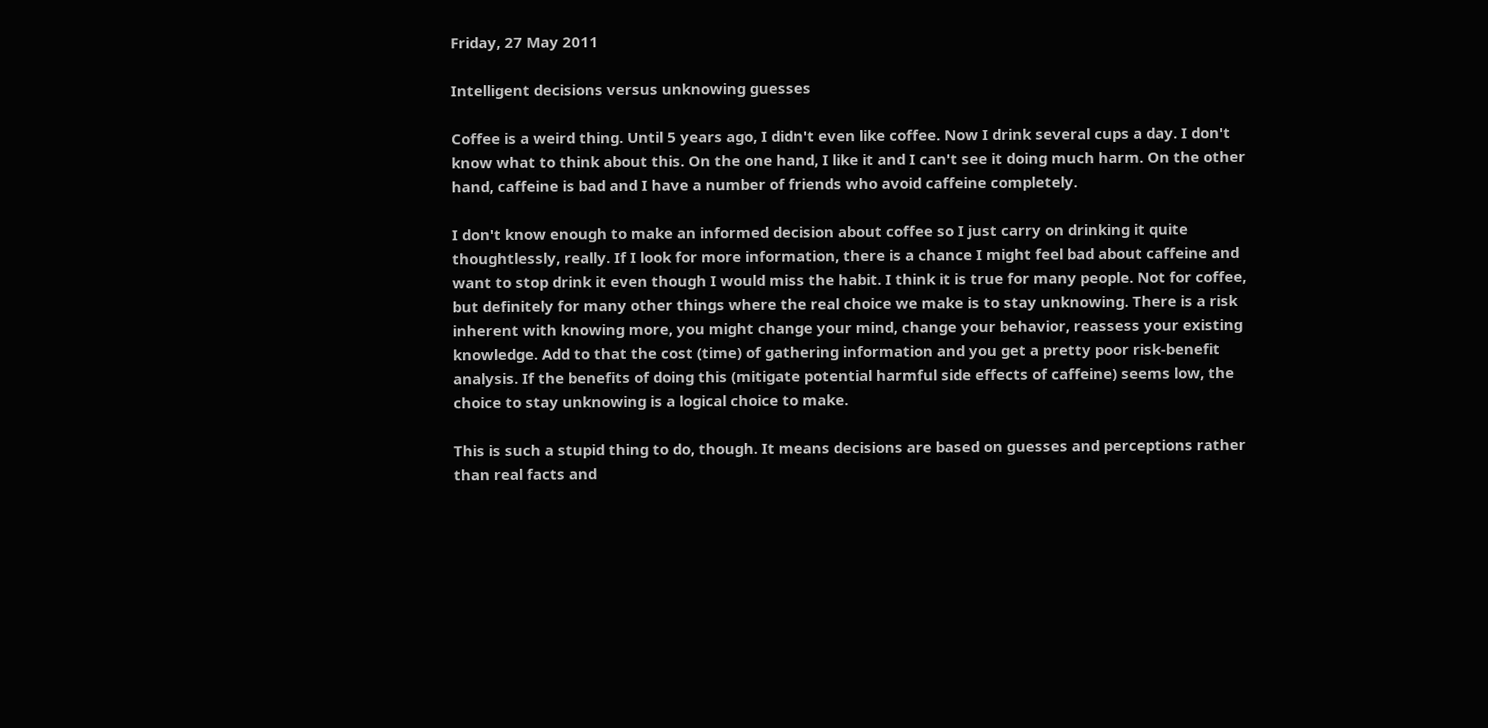Friday, 27 May 2011

Intelligent decisions versus unknowing guesses

Coffee is a weird thing. Until 5 years ago, I didn't even like coffee. Now I drink several cups a day. I don't know what to think about this. On the one hand, I like it and I can't see it doing much harm. On the other hand, caffeine is bad and I have a number of friends who avoid caffeine completely.

I don't know enough to make an informed decision about coffee so I just carry on drinking it quite thoughtlessly, really. If I look for more information, there is a chance I might feel bad about caffeine and want to stop drink it even though I would miss the habit. I think it is true for many people. Not for coffee, but definitely for many other things where the real choice we make is to stay unknowing. There is a risk inherent with knowing more, you might change your mind, change your behavior, reassess your existing knowledge. Add to that the cost (time) of gathering information and you get a pretty poor risk-benefit analysis. If the benefits of doing this (mitigate potential harmful side effects of caffeine) seems low, the choice to stay unknowing is a logical choice to make.

This is such a stupid thing to do, though. It means decisions are based on guesses and perceptions rather than real facts and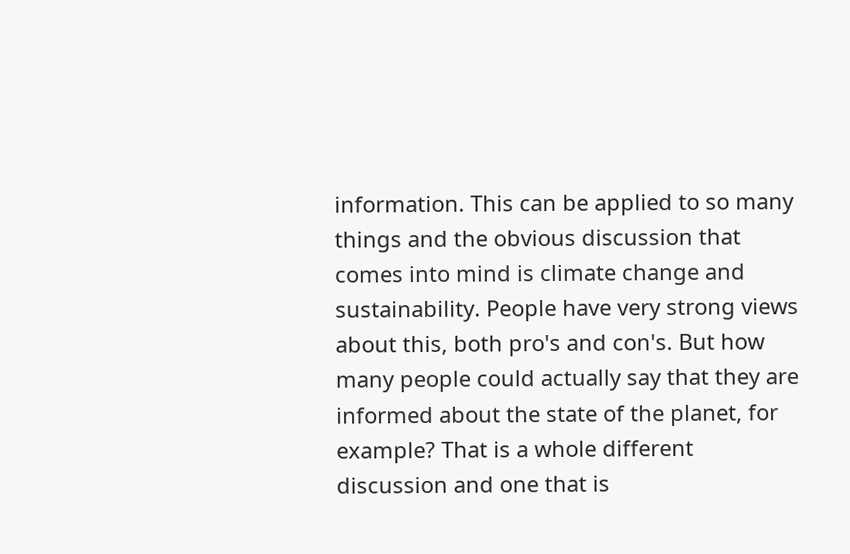information. This can be applied to so many things and the obvious discussion that comes into mind is climate change and sustainability. People have very strong views about this, both pro's and con's. But how many people could actually say that they are informed about the state of the planet, for example? That is a whole different discussion and one that is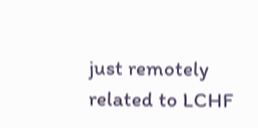just remotely related to LCHF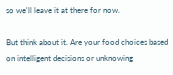so we'll leave it at there for now.

But think about it. Are your food choices based on intelligent decisions or unknowing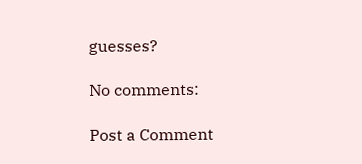guesses?

No comments:

Post a Comment